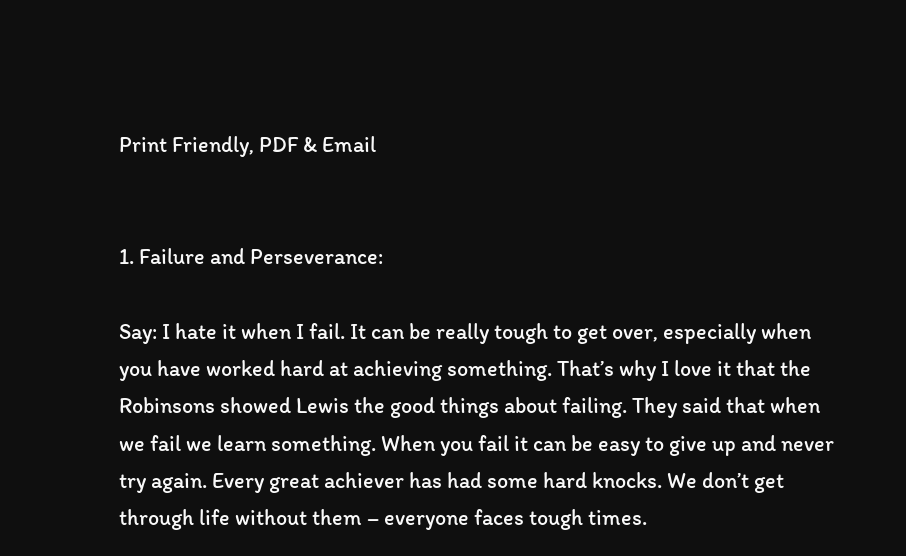Print Friendly, PDF & Email


1. Failure and Perseverance:

Say: I hate it when I fail. It can be really tough to get over, especially when you have worked hard at achieving something. That’s why I love it that the Robinsons showed Lewis the good things about failing. They said that when we fail we learn something. When you fail it can be easy to give up and never try again. Every great achiever has had some hard knocks. We don’t get through life without them – everyone faces tough times.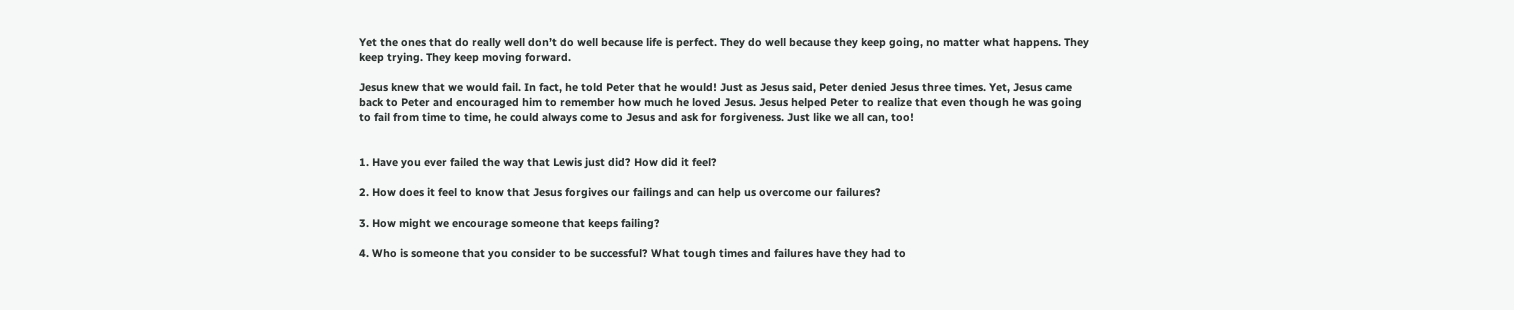Yet the ones that do really well don’t do well because life is perfect. They do well because they keep going, no matter what happens. They keep trying. They keep moving forward.

Jesus knew that we would fail. In fact, he told Peter that he would! Just as Jesus said, Peter denied Jesus three times. Yet, Jesus came back to Peter and encouraged him to remember how much he loved Jesus. Jesus helped Peter to realize that even though he was going to fail from time to time, he could always come to Jesus and ask for forgiveness. Just like we all can, too!


1. Have you ever failed the way that Lewis just did? How did it feel?

2. How does it feel to know that Jesus forgives our failings and can help us overcome our failures?

3. How might we encourage someone that keeps failing?

4. Who is someone that you consider to be successful? What tough times and failures have they had to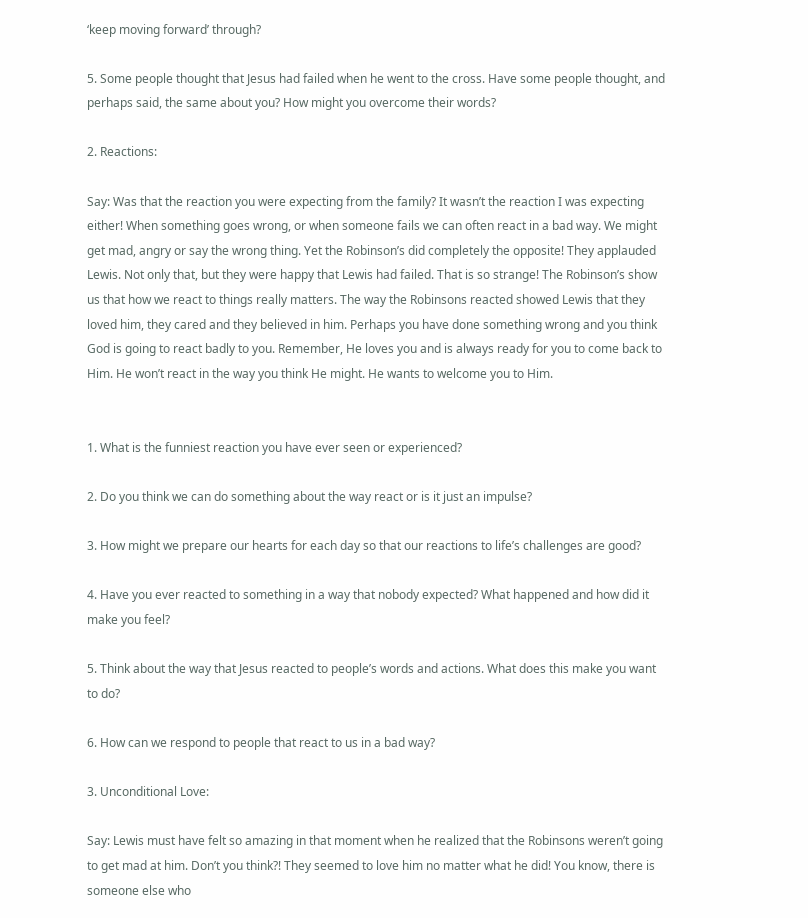‘keep moving forward’ through?

5. Some people thought that Jesus had failed when he went to the cross. Have some people thought, and perhaps said, the same about you? How might you overcome their words?

2. Reactions:

Say: Was that the reaction you were expecting from the family? It wasn’t the reaction I was expecting either! When something goes wrong, or when someone fails we can often react in a bad way. We might get mad, angry or say the wrong thing. Yet the Robinson’s did completely the opposite! They applauded Lewis. Not only that, but they were happy that Lewis had failed. That is so strange! The Robinson’s show us that how we react to things really matters. The way the Robinsons reacted showed Lewis that they loved him, they cared and they believed in him. Perhaps you have done something wrong and you think God is going to react badly to you. Remember, He loves you and is always ready for you to come back to Him. He won’t react in the way you think He might. He wants to welcome you to Him.


1. What is the funniest reaction you have ever seen or experienced?

2. Do you think we can do something about the way react or is it just an impulse?

3. How might we prepare our hearts for each day so that our reactions to life’s challenges are good?

4. Have you ever reacted to something in a way that nobody expected? What happened and how did it make you feel?

5. Think about the way that Jesus reacted to people’s words and actions. What does this make you want to do?

6. How can we respond to people that react to us in a bad way?

3. Unconditional Love:

Say: Lewis must have felt so amazing in that moment when he realized that the Robinsons weren’t going to get mad at him. Don’t you think?! They seemed to love him no matter what he did! You know, there is someone else who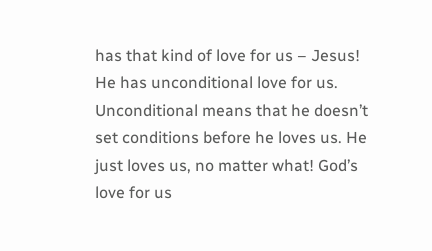has that kind of love for us – Jesus! He has unconditional love for us. Unconditional means that he doesn’t set conditions before he loves us. He just loves us, no matter what! God’s love for us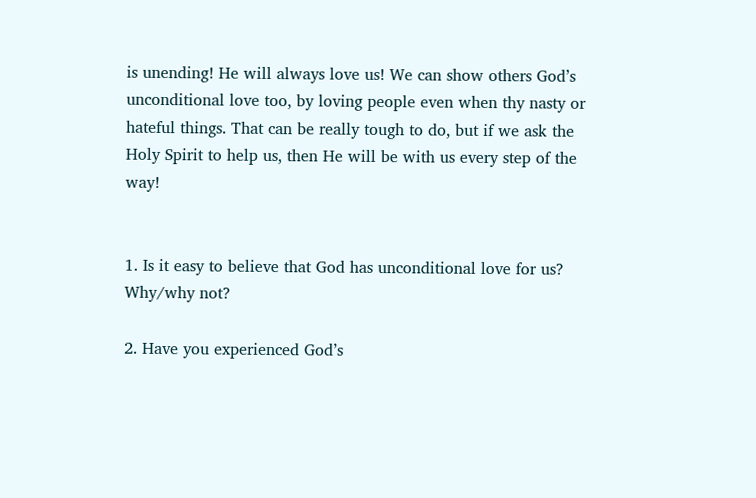is unending! He will always love us! We can show others God’s unconditional love too, by loving people even when thy nasty or hateful things. That can be really tough to do, but if we ask the Holy Spirit to help us, then He will be with us every step of the way!


1. Is it easy to believe that God has unconditional love for us? Why/why not?

2. Have you experienced God’s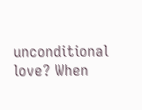unconditional love? When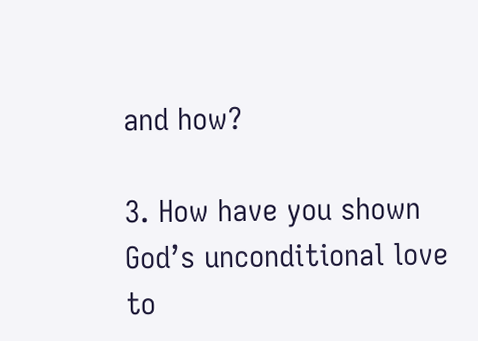and how?

3. How have you shown God’s unconditional love to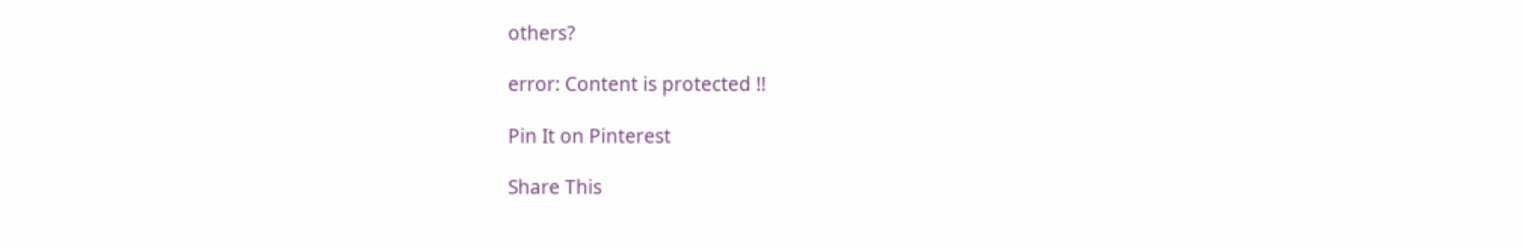others?

error: Content is protected !!

Pin It on Pinterest

Share This